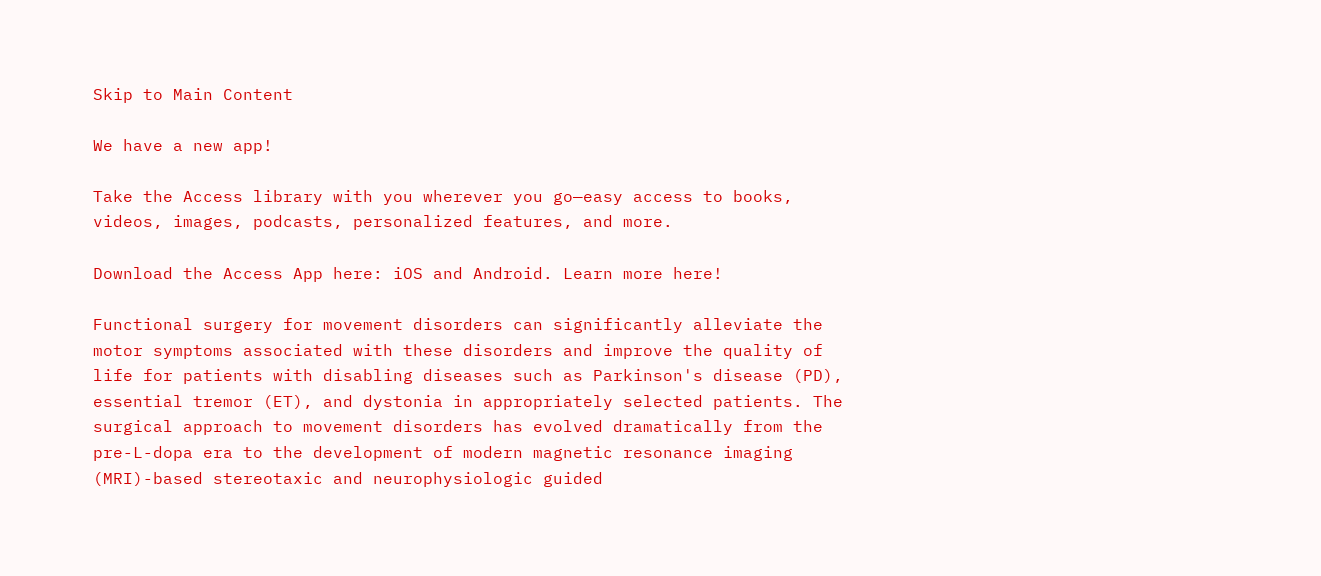Skip to Main Content

We have a new app!

Take the Access library with you wherever you go—easy access to books, videos, images, podcasts, personalized features, and more.

Download the Access App here: iOS and Android. Learn more here!

Functional surgery for movement disorders can significantly alleviate the motor symptoms associated with these disorders and improve the quality of life for patients with disabling diseases such as Parkinson's disease (PD), essential tremor (ET), and dystonia in appropriately selected patients. The surgical approach to movement disorders has evolved dramatically from the pre-L-dopa era to the development of modern magnetic resonance imaging (MRI)-based stereotaxic and neurophysiologic guided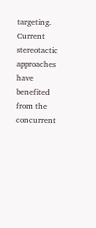targeting. Current stereotactic approaches have benefited from the concurrent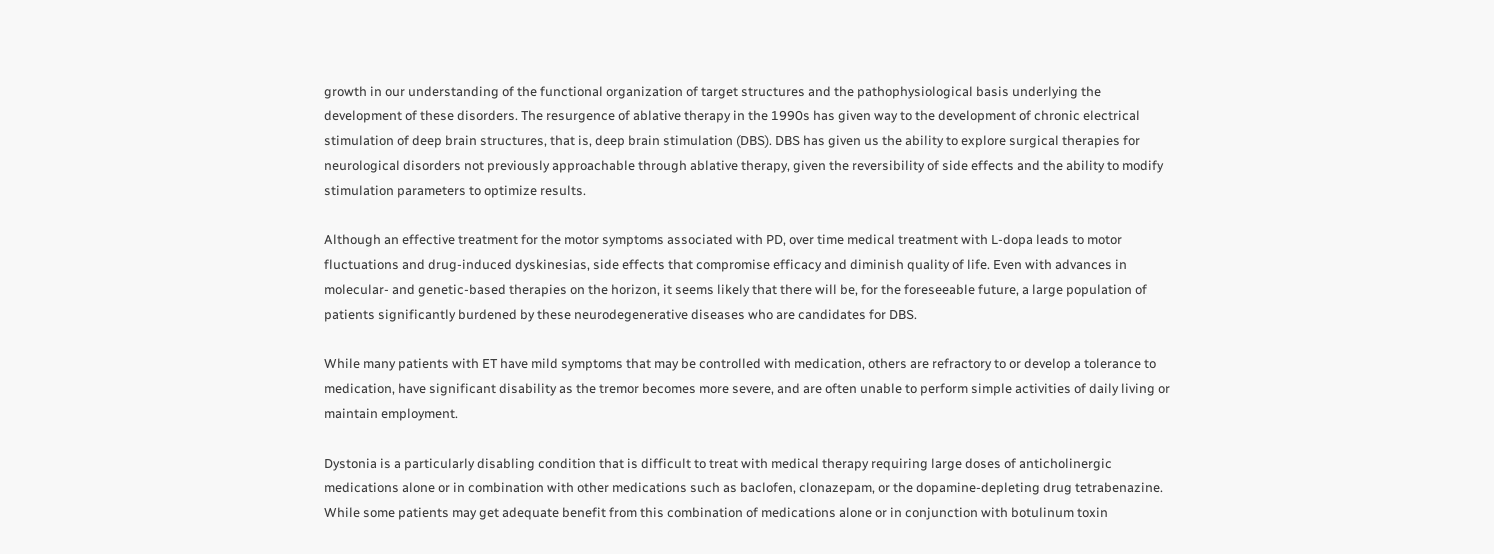growth in our understanding of the functional organization of target structures and the pathophysiological basis underlying the development of these disorders. The resurgence of ablative therapy in the 1990s has given way to the development of chronic electrical stimulation of deep brain structures, that is, deep brain stimulation (DBS). DBS has given us the ability to explore surgical therapies for neurological disorders not previously approachable through ablative therapy, given the reversibility of side effects and the ability to modify stimulation parameters to optimize results.

Although an effective treatment for the motor symptoms associated with PD, over time medical treatment with L-dopa leads to motor fluctuations and drug-induced dyskinesias, side effects that compromise efficacy and diminish quality of life. Even with advances in molecular- and genetic-based therapies on the horizon, it seems likely that there will be, for the foreseeable future, a large population of patients significantly burdened by these neurodegenerative diseases who are candidates for DBS.

While many patients with ET have mild symptoms that may be controlled with medication, others are refractory to or develop a tolerance to medication, have significant disability as the tremor becomes more severe, and are often unable to perform simple activities of daily living or maintain employment.

Dystonia is a particularly disabling condition that is difficult to treat with medical therapy requiring large doses of anticholinergic medications alone or in combination with other medications such as baclofen, clonazepam, or the dopamine-depleting drug tetrabenazine. While some patients may get adequate benefit from this combination of medications alone or in conjunction with botulinum toxin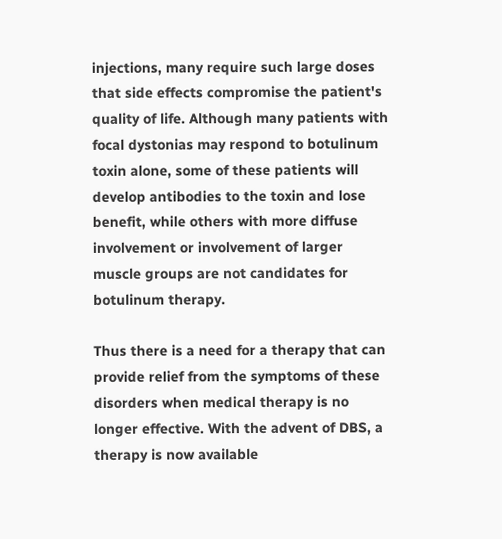injections, many require such large doses that side effects compromise the patient's quality of life. Although many patients with focal dystonias may respond to botulinum toxin alone, some of these patients will develop antibodies to the toxin and lose benefit, while others with more diffuse involvement or involvement of larger muscle groups are not candidates for botulinum therapy.

Thus there is a need for a therapy that can provide relief from the symptoms of these disorders when medical therapy is no longer effective. With the advent of DBS, a therapy is now available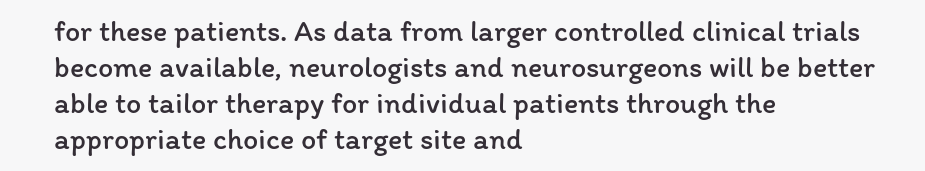for these patients. As data from larger controlled clinical trials become available, neurologists and neurosurgeons will be better able to tailor therapy for individual patients through the appropriate choice of target site and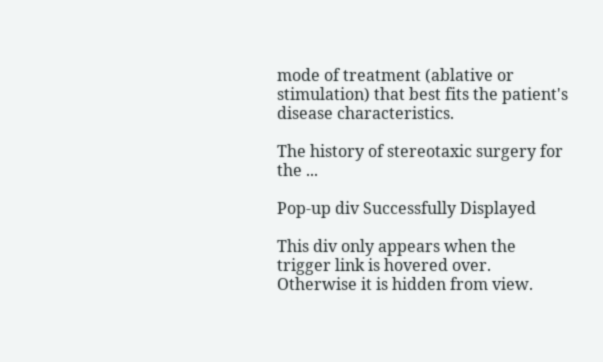mode of treatment (ablative or stimulation) that best fits the patient's disease characteristics.

The history of stereotaxic surgery for the ...

Pop-up div Successfully Displayed

This div only appears when the trigger link is hovered over. Otherwise it is hidden from view.